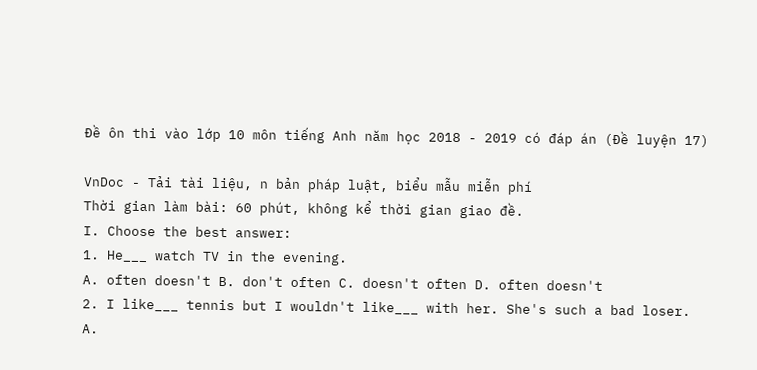Đề ôn thi vào lớp 10 môn tiếng Anh năm học 2018 - 2019 có đáp án (Đề luyện 17)

VnDoc - Tải tài liệu, n bản pháp luật, biểu mẫu miễn phí
Thời gian làm bài: 60 phút, không kể thời gian giao đề.
I. Choose the best answer:
1. He___ watch TV in the evening.
A. often doesn't B. don't often C. doesn't often D. often doesn't
2. I like___ tennis but I wouldn't like___ with her. She's such a bad loser.
A.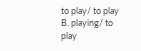to play/ to play B. playing/ to play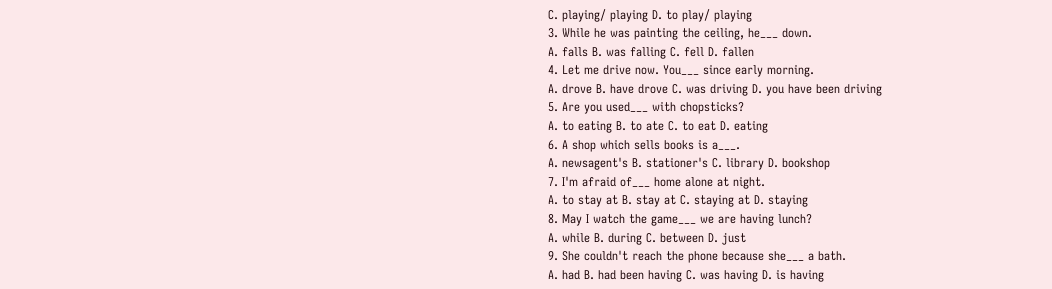C. playing/ playing D. to play/ playing
3. While he was painting the ceiling, he___ down.
A. falls B. was falling C. fell D. fallen
4. Let me drive now. You___ since early morning.
A. drove B. have drove C. was driving D. you have been driving
5. Are you used___ with chopsticks?
A. to eating B. to ate C. to eat D. eating
6. A shop which sells books is a___.
A. newsagent's B. stationer's C. library D. bookshop
7. I'm afraid of___ home alone at night.
A. to stay at B. stay at C. staying at D. staying
8. May I watch the game___ we are having lunch?
A. while B. during C. between D. just
9. She couldn't reach the phone because she___ a bath.
A. had B. had been having C. was having D. is having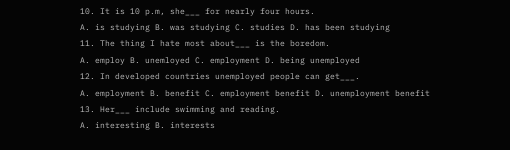10. It is 10 p.m, she___ for nearly four hours.
A. is studying B. was studying C. studies D. has been studying
11. The thing I hate most about___ is the boredom.
A. employ B. unemloyed C. employment D. being unemployed
12. In developed countries unemployed people can get___.
A. employment B. benefit C. employment benefit D. unemployment benefit
13. Her___ include swimming and reading.
A. interesting B. interests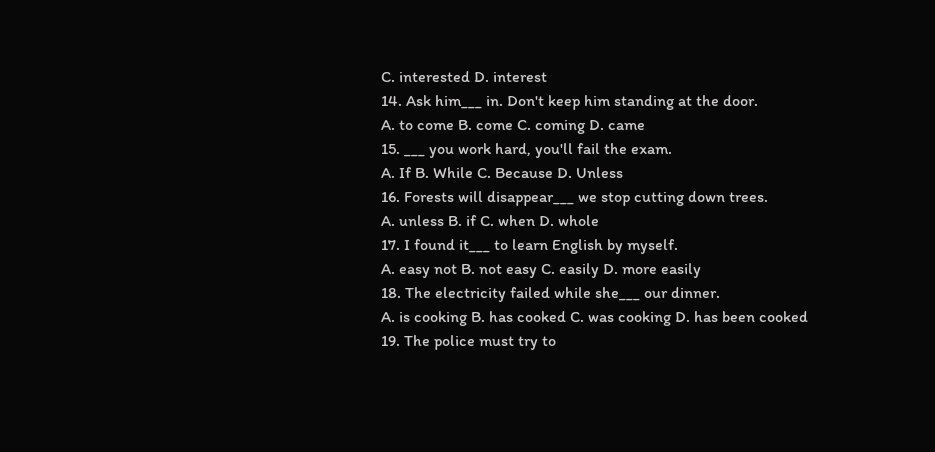C. interested D. interest
14. Ask him___ in. Don't keep him standing at the door.
A. to come B. come C. coming D. came
15. ___ you work hard, you'll fail the exam.
A. If B. While C. Because D. Unless
16. Forests will disappear___ we stop cutting down trees.
A. unless B. if C. when D. whole
17. I found it___ to learn English by myself.
A. easy not B. not easy C. easily D. more easily
18. The electricity failed while she___ our dinner.
A. is cooking B. has cooked C. was cooking D. has been cooked
19. The police must try to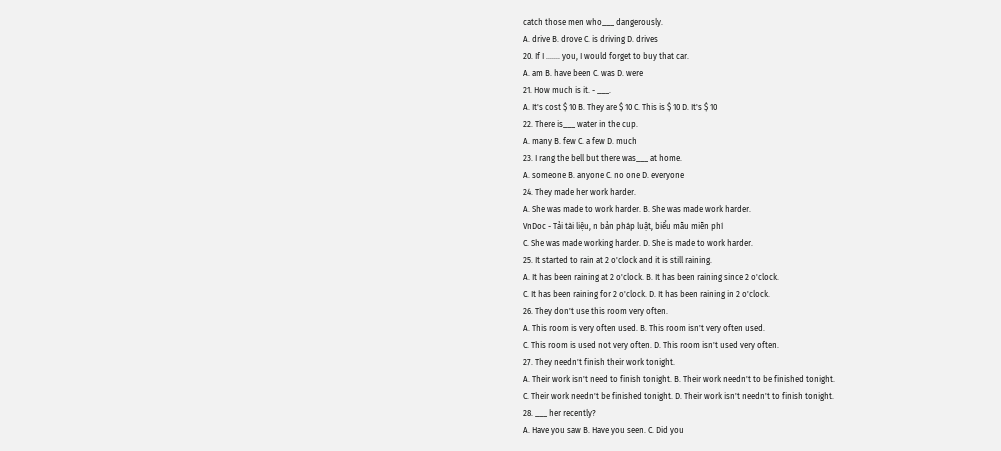catch those men who___ dangerously.
A. drive B. drove C. is driving D. drives
20. If I ....... you, I would forget to buy that car.
A. am B. have been C. was D. were
21. How much is it. - ___.
A. It's cost $ 10 B. They are $ 10 C. This is $ 10 D. It's $ 10
22. There is___ water in the cup.
A. many B. few C. a few D. much
23. I rang the bell but there was___ at home.
A. someone B. anyone C. no one D. everyone
24. They made her work harder.
A. She was made to work harder. B. She was made work harder.
VnDoc - Tải tài liệu, n bản pháp luật, biểu mẫu miễn phí
C. She was made working harder. D. She is made to work harder.
25. It started to rain at 2 o'clock and it is still raining.
A. It has been raining at 2 o'clock. B. It has been raining since 2 o'clock.
C. It has been raining for 2 o'clock. D. It has been raining in 2 o'clock.
26. They don't use this room very often.
A. This room is very often used. B. This room isn't very often used.
C. This room is used not very often. D. This room isn't used very often.
27. They needn't finish their work tonight.
A. Their work isn't need to finish tonight. B. Their work needn't to be finished tonight.
C. Their work needn't be finished tonight. D. Their work isn't needn't to finish tonight.
28. ___ her recently?
A. Have you saw B. Have you seen. C. Did you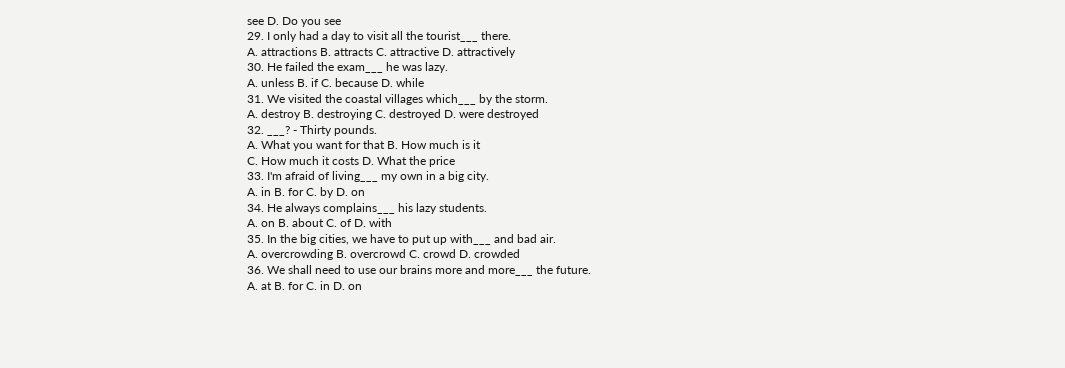see D. Do you see
29. I only had a day to visit all the tourist___ there.
A. attractions B. attracts C. attractive D. attractively
30. He failed the exam___ he was lazy.
A. unless B. if C. because D. while
31. We visited the coastal villages which___ by the storm.
A. destroy B. destroying C. destroyed D. were destroyed
32. ___? - Thirty pounds.
A. What you want for that B. How much is it
C. How much it costs D. What the price
33. I'm afraid of living___ my own in a big city.
A. in B. for C. by D. on
34. He always complains___ his lazy students.
A. on B. about C. of D. with
35. In the big cities, we have to put up with___ and bad air.
A. overcrowding B. overcrowd C. crowd D. crowded
36. We shall need to use our brains more and more___ the future.
A. at B. for C. in D. on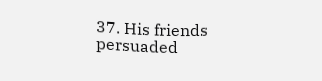37. His friends persuaded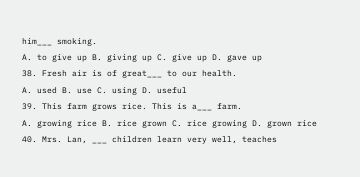him___ smoking.
A. to give up B. giving up C. give up D. gave up
38. Fresh air is of great___ to our health.
A. used B. use C. using D. useful
39. This farm grows rice. This is a___ farm.
A. growing rice B. rice grown C. rice growing D. grown rice
40. Mrs. Lan, ___ children learn very well, teaches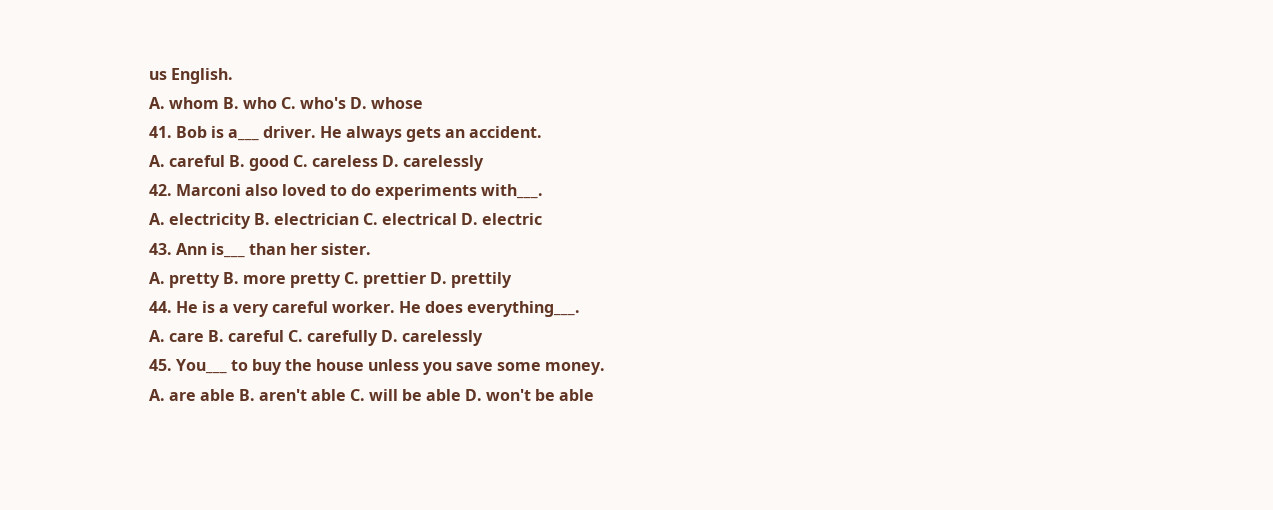us English.
A. whom B. who C. who's D. whose
41. Bob is a___ driver. He always gets an accident.
A. careful B. good C. careless D. carelessly
42. Marconi also loved to do experiments with___.
A. electricity B. electrician C. electrical D. electric
43. Ann is___ than her sister.
A. pretty B. more pretty C. prettier D. prettily
44. He is a very careful worker. He does everything___.
A. care B. careful C. carefully D. carelessly
45. You___ to buy the house unless you save some money.
A. are able B. aren't able C. will be able D. won't be able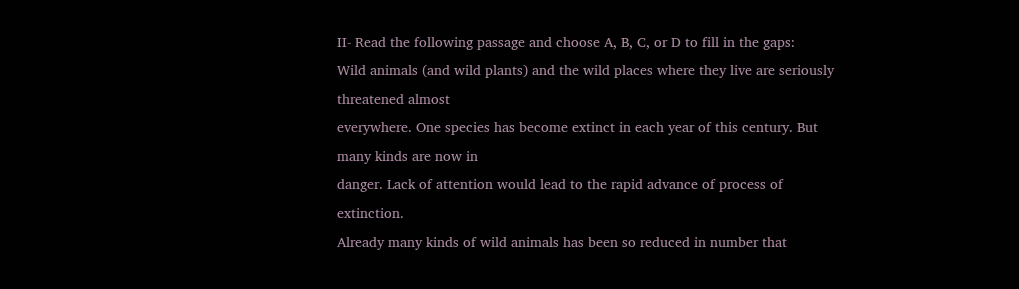II- Read the following passage and choose A, B, C, or D to fill in the gaps:
Wild animals (and wild plants) and the wild places where they live are seriously threatened almost
everywhere. One species has become extinct in each year of this century. But many kinds are now in
danger. Lack of attention would lead to the rapid advance of process of extinction.
Already many kinds of wild animals has been so reduced in number that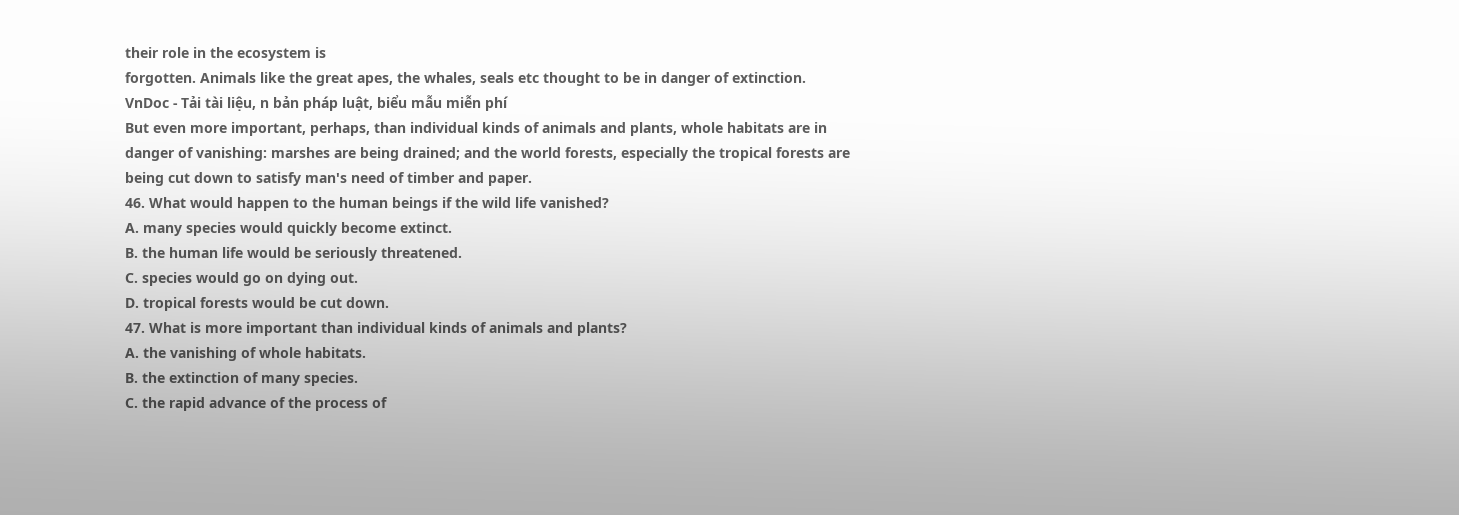their role in the ecosystem is
forgotten. Animals like the great apes, the whales, seals etc thought to be in danger of extinction.
VnDoc - Tải tài liệu, n bản pháp luật, biểu mẫu miễn phí
But even more important, perhaps, than individual kinds of animals and plants, whole habitats are in
danger of vanishing: marshes are being drained; and the world forests, especially the tropical forests are
being cut down to satisfy man's need of timber and paper.
46. What would happen to the human beings if the wild life vanished?
A. many species would quickly become extinct.
B. the human life would be seriously threatened.
C. species would go on dying out.
D. tropical forests would be cut down.
47. What is more important than individual kinds of animals and plants?
A. the vanishing of whole habitats.
B. the extinction of many species.
C. the rapid advance of the process of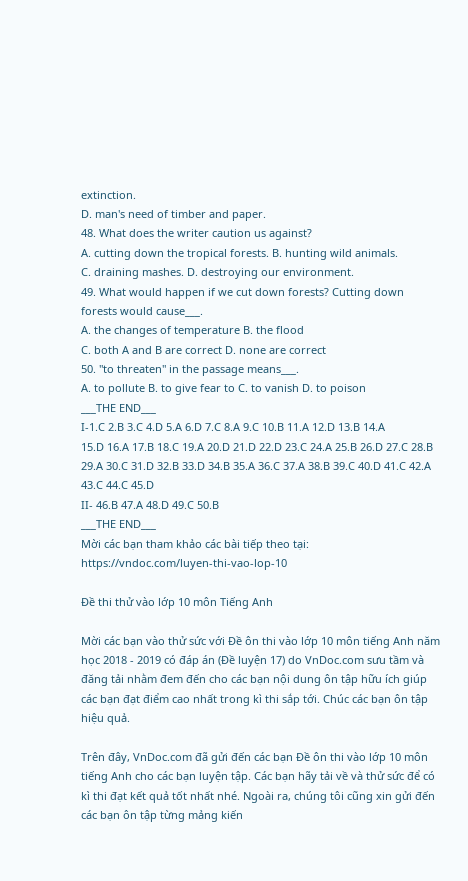extinction.
D. man's need of timber and paper.
48. What does the writer caution us against?
A. cutting down the tropical forests. B. hunting wild animals.
C. draining mashes. D. destroying our environment.
49. What would happen if we cut down forests? Cutting down forests would cause___.
A. the changes of temperature B. the flood
C. both A and B are correct D. none are correct
50. "to threaten" in the passage means___.
A. to pollute B. to give fear to C. to vanish D. to poison
___THE END___
I-1.C 2.B 3.C 4.D 5.A 6.D 7.C 8.A 9.C 10.B 11.A 12.D 13.B 14.A
15.D 16.A 17.B 18.C 19.A 20.D 21.D 22.D 23.C 24.A 25.B 26.D 27.C 28.B
29.A 30.C 31.D 32.B 33.D 34.B 35.A 36.C 37.A 38.B 39.C 40.D 41.C 42.A
43.C 44.C 45.D
II- 46.B 47.A 48.D 49.C 50.B
___THE END___
Mời các bạn tham khảo các bài tiếp theo tại: https://vndoc.com/luyen-thi-vao-lop-10

Đề thi thử vào lớp 10 môn Tiếng Anh

Mời các bạn vào thử sức với Đề ôn thi vào lớp 10 môn tiếng Anh năm học 2018 - 2019 có đáp án (Đề luyện 17) do VnDoc.com sưu tầm và đăng tải nhằm đem đến cho các bạn nội dung ôn tập hữu ích giúp các bạn đạt điểm cao nhất trong kì thi sắp tới. Chúc các bạn ôn tập hiệu quả.

Trên đây, VnDoc.com đã gửi đến các bạn Đề ôn thi vào lớp 10 môn tiếng Anh cho các bạn luyện tập. Các bạn hãy tải về và thử sức để có kì thi đạt kết quả tốt nhất nhé. Ngoài ra, chúng tôi cũng xin gửi đến các bạn ôn tập từng mảng kiến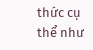thức cụ thể như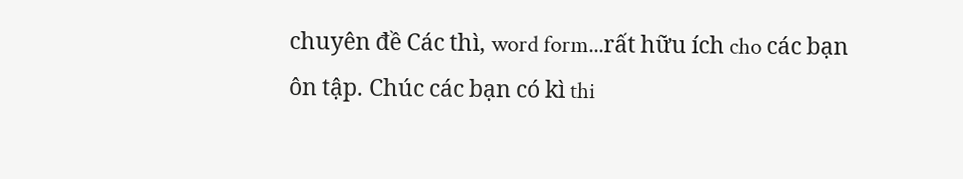chuyên đề Các thì, word form...rất hữu ích cho các bạn ôn tập. Chúc các bạn có kì thi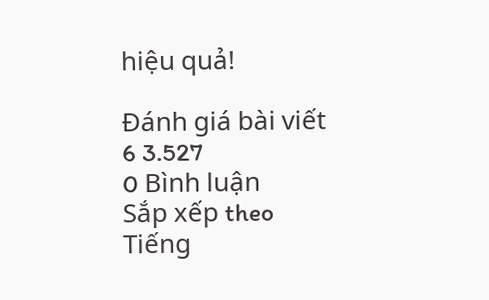hiệu quả!

Đánh giá bài viết
6 3.527
0 Bình luận
Sắp xếp theo
Tiếng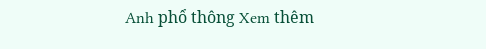Anh phổ thông Xem thêm